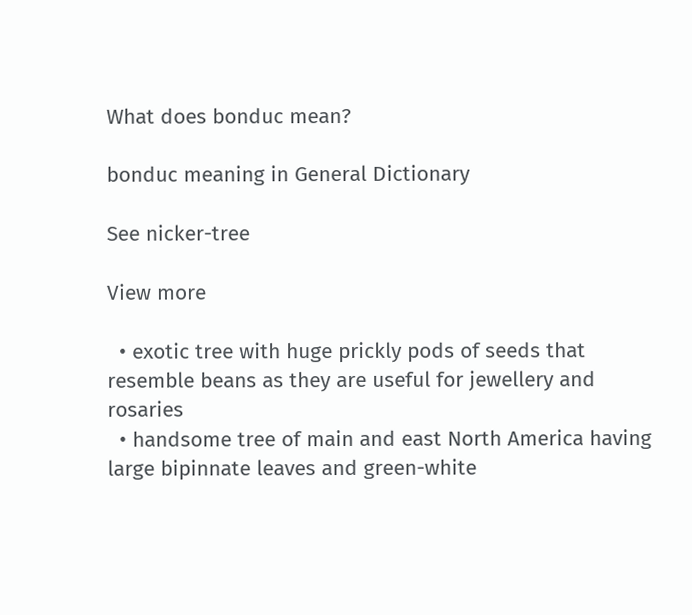What does bonduc mean?

bonduc meaning in General Dictionary

See nicker-tree

View more

  • exotic tree with huge prickly pods of seeds that resemble beans as they are useful for jewellery and rosaries
  • handsome tree of main and east North America having large bipinnate leaves and green-white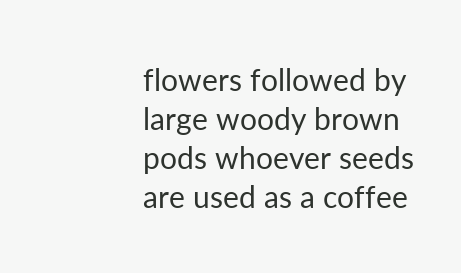flowers followed by large woody brown pods whoever seeds are used as a coffee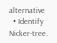alternative
  • Identify Nicker-tree.